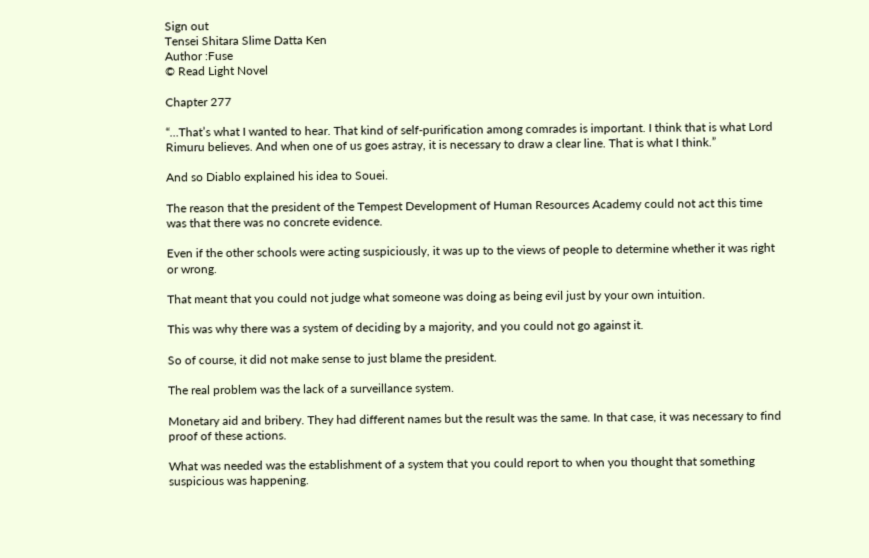Sign out
Tensei Shitara Slime Datta Ken
Author :Fuse
© Read Light Novel

Chapter 277

“…That’s what I wanted to hear. That kind of self-purification among comrades is important. I think that is what Lord Rimuru believes. And when one of us goes astray, it is necessary to draw a clear line. That is what I think.”

And so Diablo explained his idea to Souei.

The reason that the president of the Tempest Development of Human Resources Academy could not act this time was that there was no concrete evidence.

Even if the other schools were acting suspiciously, it was up to the views of people to determine whether it was right or wrong.

That meant that you could not judge what someone was doing as being evil just by your own intuition.

This was why there was a system of deciding by a majority, and you could not go against it.

So of course, it did not make sense to just blame the president.

The real problem was the lack of a surveillance system.

Monetary aid and bribery. They had different names but the result was the same. In that case, it was necessary to find proof of these actions.

What was needed was the establishment of a system that you could report to when you thought that something suspicious was happening.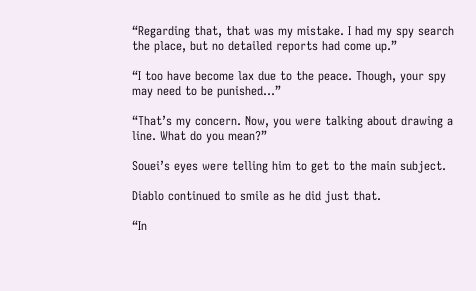“Regarding that, that was my mistake. I had my spy search the place, but no detailed reports had come up.”

“I too have become lax due to the peace. Though, your spy may need to be punished…”

“That’s my concern. Now, you were talking about drawing a line. What do you mean?”

Souei’s eyes were telling him to get to the main subject.

Diablo continued to smile as he did just that.

“In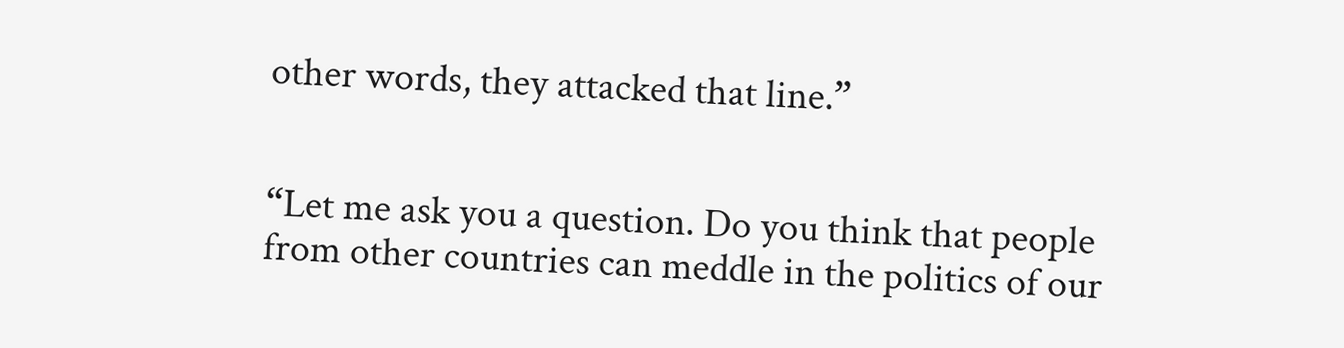other words, they attacked that line.”


“Let me ask you a question. Do you think that people from other countries can meddle in the politics of our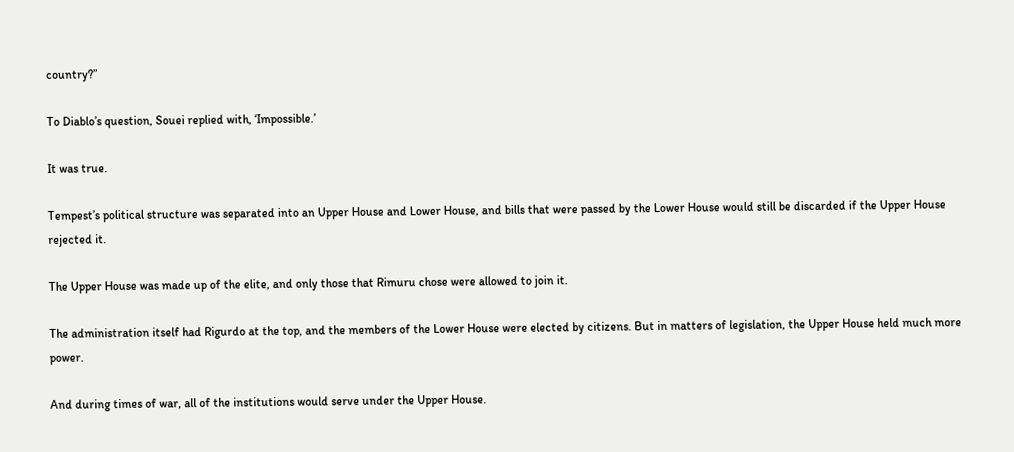country?”

To Diablo’s question, Souei replied with, ‘Impossible.’

It was true.

Tempest’s political structure was separated into an Upper House and Lower House, and bills that were passed by the Lower House would still be discarded if the Upper House rejected it.

The Upper House was made up of the elite, and only those that Rimuru chose were allowed to join it.

The administration itself had Rigurdo at the top, and the members of the Lower House were elected by citizens. But in matters of legislation, the Upper House held much more power.

And during times of war, all of the institutions would serve under the Upper House.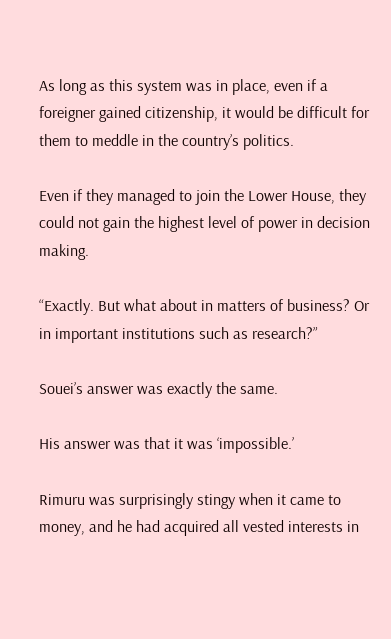As long as this system was in place, even if a foreigner gained citizenship, it would be difficult for them to meddle in the country’s politics.

Even if they managed to join the Lower House, they could not gain the highest level of power in decision making.

“Exactly. But what about in matters of business? Or in important institutions such as research?”

Souei’s answer was exactly the same.

His answer was that it was ‘impossible.’

Rimuru was surprisingly stingy when it came to money, and he had acquired all vested interests in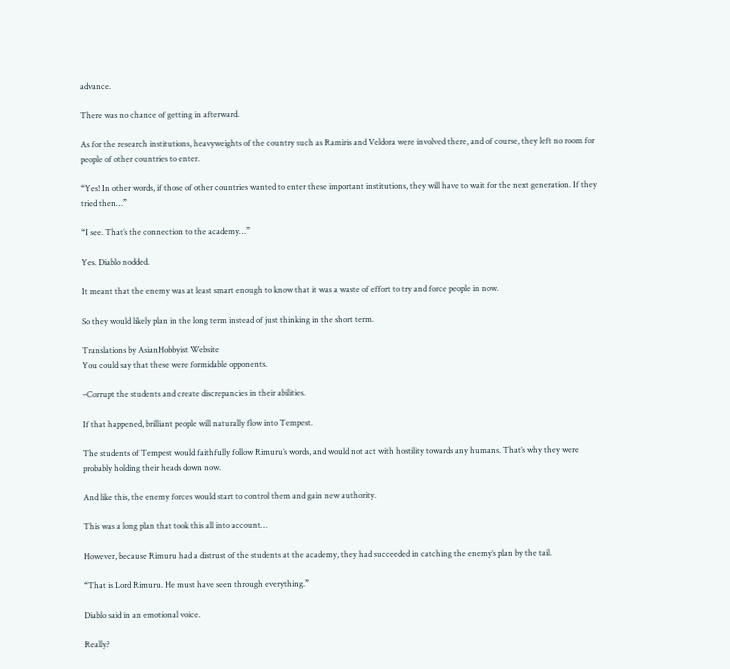advance.

There was no chance of getting in afterward.

As for the research institutions, heavyweights of the country such as Ramiris and Veldora were involved there, and of course, they left no room for people of other countries to enter.

“Yes! In other words, if those of other countries wanted to enter these important institutions, they will have to wait for the next generation. If they tried then…”

“I see. That’s the connection to the academy…”

Yes. Diablo nodded.

It meant that the enemy was at least smart enough to know that it was a waste of effort to try and force people in now.

So they would likely plan in the long term instead of just thinking in the short term.

Translations by AsianHobbyist Website
You could say that these were formidable opponents.

–Corrupt the students and create discrepancies in their abilities.

If that happened, brilliant people will naturally flow into Tempest.

The students of Tempest would faithfully follow Rimuru’s words, and would not act with hostility towards any humans. That’s why they were probably holding their heads down now.

And like this, the enemy forces would start to control them and gain new authority.

This was a long plan that took this all into account…

However, because Rimuru had a distrust of the students at the academy, they had succeeded in catching the enemy’s plan by the tail.

“That is Lord Rimuru. He must have seen through everything.”

Diablo said in an emotional voice.

Really?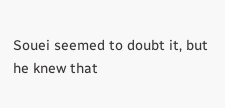Souei seemed to doubt it, but he knew that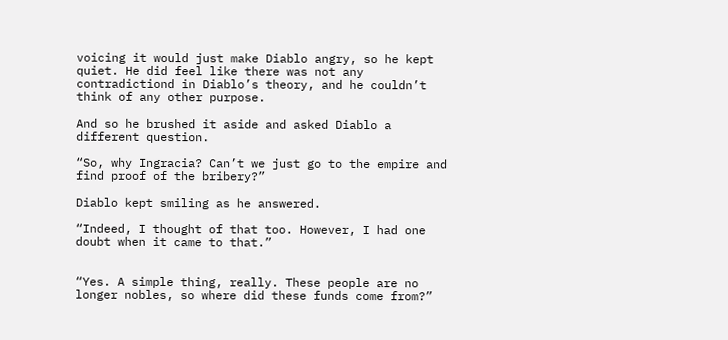voicing it would just make Diablo angry, so he kept quiet. He did feel like there was not any contradictiond in Diablo’s theory, and he couldn’t think of any other purpose.

And so he brushed it aside and asked Diablo a different question.

“So, why Ingracia? Can’t we just go to the empire and find proof of the bribery?”

Diablo kept smiling as he answered.

“Indeed, I thought of that too. However, I had one doubt when it came to that.”


“Yes. A simple thing, really. These people are no longer nobles, so where did these funds come from?”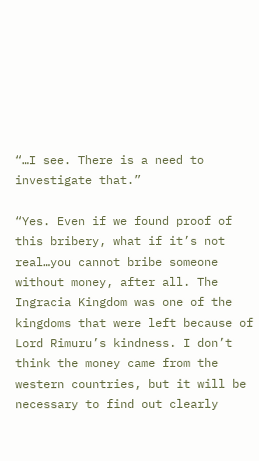“…I see. There is a need to investigate that.”

“Yes. Even if we found proof of this bribery, what if it’s not real…you cannot bribe someone without money, after all. The Ingracia Kingdom was one of the kingdoms that were left because of Lord Rimuru’s kindness. I don’t think the money came from the western countries, but it will be necessary to find out clearly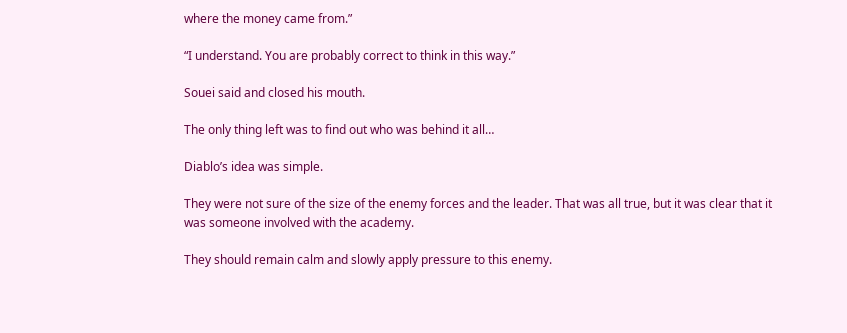where the money came from.”

“I understand. You are probably correct to think in this way.”

Souei said and closed his mouth.

The only thing left was to find out who was behind it all…

Diablo’s idea was simple.

They were not sure of the size of the enemy forces and the leader. That was all true, but it was clear that it was someone involved with the academy.

They should remain calm and slowly apply pressure to this enemy.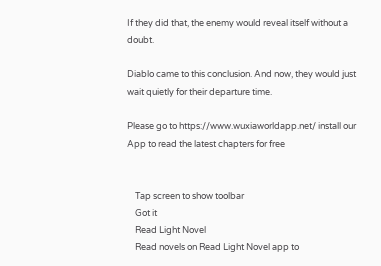If they did that, the enemy would reveal itself without a doubt.

Diablo came to this conclusion. And now, they would just wait quietly for their departure time.

Please go to https://www.wuxiaworldapp.net/ install our App to read the latest chapters for free


    Tap screen to show toolbar
    Got it
    Read Light Novel
    Read novels on Read Light Novel app to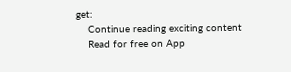get:
    Continue reading exciting content
    Read for free on App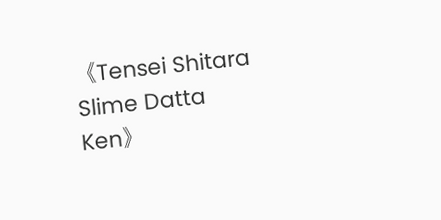《Tensei Shitara Slime Datta Ken》